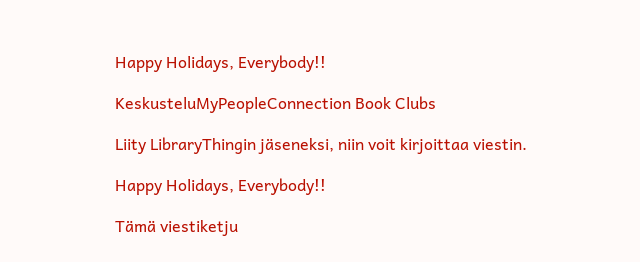Happy Holidays, Everybody!!

KeskusteluMyPeopleConnection Book Clubs

Liity LibraryThingin jäseneksi, niin voit kirjoittaa viestin.

Happy Holidays, Everybody!!

Tämä viestiketju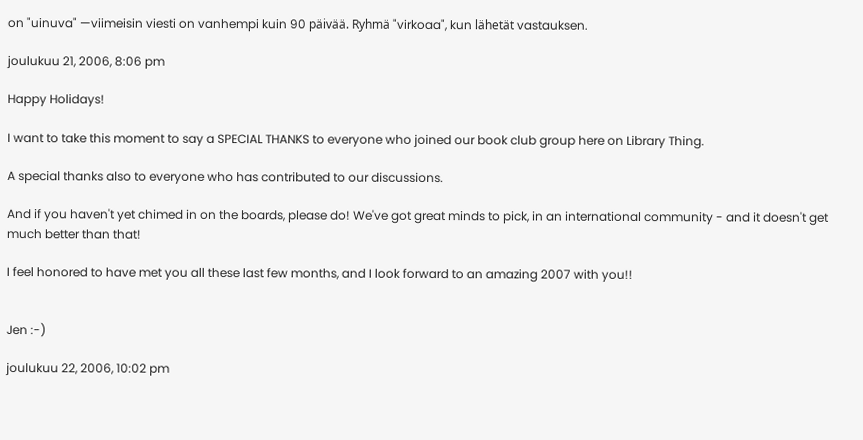on "uinuva" —viimeisin viesti on vanhempi kuin 90 päivää. Ryhmä "virkoaa", kun lähetät vastauksen.

joulukuu 21, 2006, 8:06 pm

Happy Holidays!

I want to take this moment to say a SPECIAL THANKS to everyone who joined our book club group here on Library Thing.

A special thanks also to everyone who has contributed to our discussions.

And if you haven't yet chimed in on the boards, please do! We've got great minds to pick, in an international community - and it doesn't get much better than that!

I feel honored to have met you all these last few months, and I look forward to an amazing 2007 with you!!


Jen :-)

joulukuu 22, 2006, 10:02 pm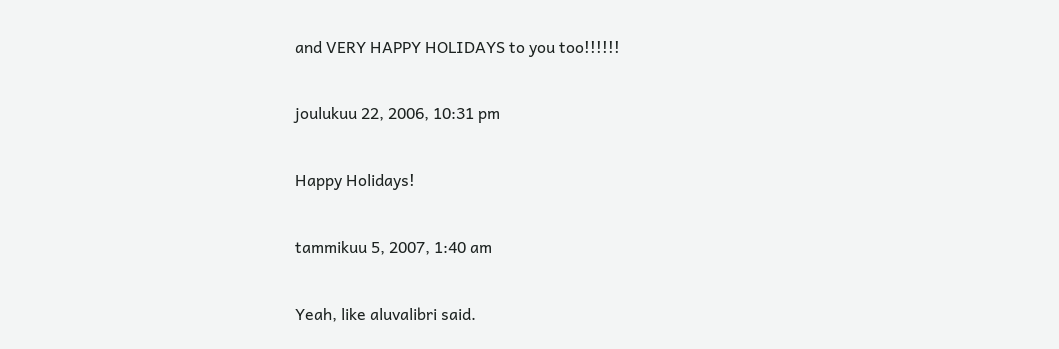and VERY HAPPY HOLIDAYS to you too!!!!!!

joulukuu 22, 2006, 10:31 pm

Happy Holidays!

tammikuu 5, 2007, 1:40 am

Yeah, like aluvalibri said.